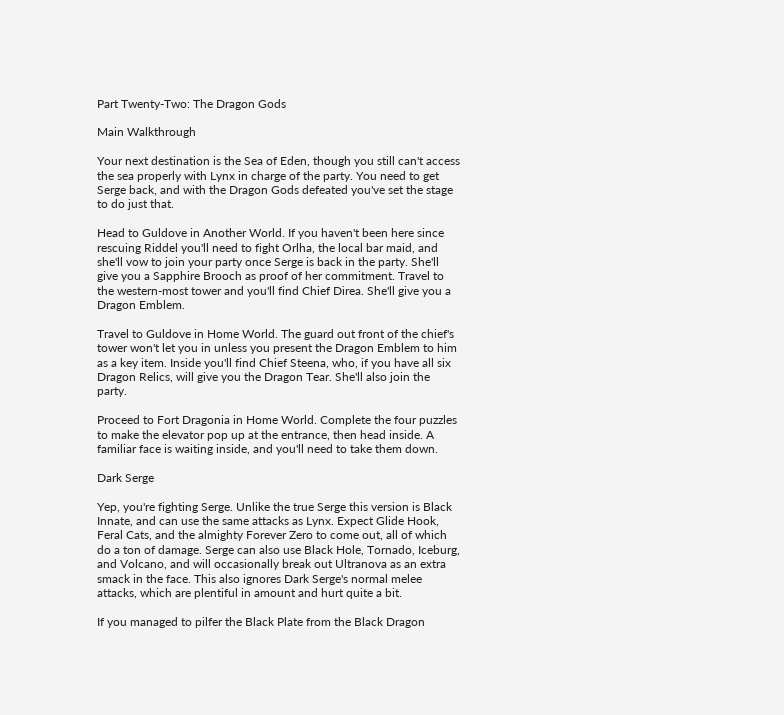Part Twenty-Two: The Dragon Gods

Main Walkthrough

Your next destination is the Sea of Eden, though you still can't access the sea properly with Lynx in charge of the party. You need to get Serge back, and with the Dragon Gods defeated you've set the stage to do just that.

Head to Guldove in Another World. If you haven't been here since rescuing Riddel you'll need to fight Orlha, the local bar maid, and she'll vow to join your party once Serge is back in the party. She'll give you a Sapphire Brooch as proof of her commitment. Travel to the western-most tower and you'll find Chief Direa. She'll give you a Dragon Emblem.

Travel to Guldove in Home World. The guard out front of the chief's tower won't let you in unless you present the Dragon Emblem to him as a key item. Inside you'll find Chief Steena, who, if you have all six Dragon Relics, will give you the Dragon Tear. She'll also join the party.

Proceed to Fort Dragonia in Home World. Complete the four puzzles to make the elevator pop up at the entrance, then head inside. A familiar face is waiting inside, and you'll need to take them down.

Dark Serge

Yep, you're fighting Serge. Unlike the true Serge this version is Black Innate, and can use the same attacks as Lynx. Expect Glide Hook, Feral Cats, and the almighty Forever Zero to come out, all of which do a ton of damage. Serge can also use Black Hole, Tornado, Iceburg, and Volcano, and will occasionally break out Ultranova as an extra smack in the face. This also ignores Dark Serge's normal melee attacks, which are plentiful in amount and hurt quite a bit.

If you managed to pilfer the Black Plate from the Black Dragon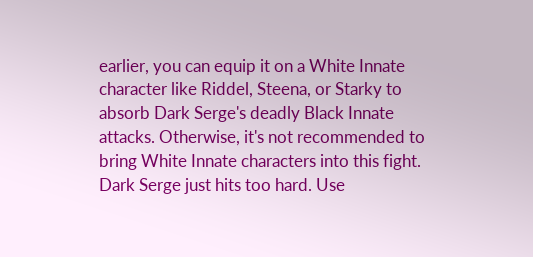earlier, you can equip it on a White Innate character like Riddel, Steena, or Starky to absorb Dark Serge's deadly Black Innate attacks. Otherwise, it's not recommended to bring White Innate characters into this fight. Dark Serge just hits too hard. Use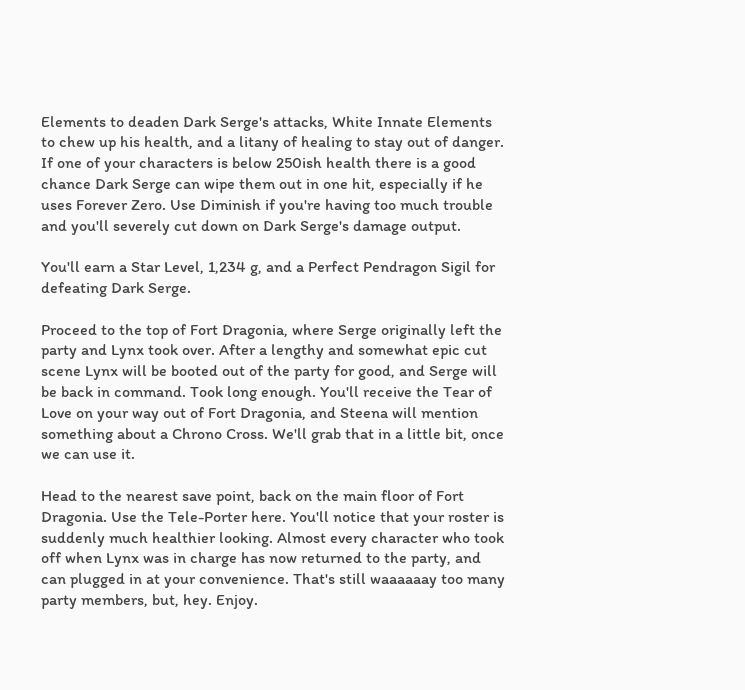Elements to deaden Dark Serge's attacks, White Innate Elements to chew up his health, and a litany of healing to stay out of danger. If one of your characters is below 250ish health there is a good chance Dark Serge can wipe them out in one hit, especially if he uses Forever Zero. Use Diminish if you're having too much trouble and you'll severely cut down on Dark Serge's damage output.

You'll earn a Star Level, 1,234 g, and a Perfect Pendragon Sigil for defeating Dark Serge.

Proceed to the top of Fort Dragonia, where Serge originally left the party and Lynx took over. After a lengthy and somewhat epic cut scene Lynx will be booted out of the party for good, and Serge will be back in command. Took long enough. You'll receive the Tear of Love on your way out of Fort Dragonia, and Steena will mention something about a Chrono Cross. We'll grab that in a little bit, once we can use it.

Head to the nearest save point, back on the main floor of Fort Dragonia. Use the Tele-Porter here. You'll notice that your roster is suddenly much healthier looking. Almost every character who took off when Lynx was in charge has now returned to the party, and can plugged in at your convenience. That's still waaaaaay too many party members, but, hey. Enjoy.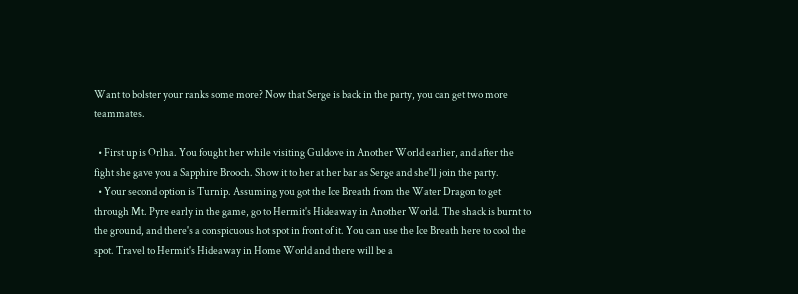Want to bolster your ranks some more? Now that Serge is back in the party, you can get two more teammates.

  • First up is Orlha. You fought her while visiting Guldove in Another World earlier, and after the fight she gave you a Sapphire Brooch. Show it to her at her bar as Serge and she'll join the party.
  • Your second option is Turnip. Assuming you got the Ice Breath from the Water Dragon to get through Mt. Pyre early in the game, go to Hermit's Hideaway in Another World. The shack is burnt to the ground, and there's a conspicuous hot spot in front of it. You can use the Ice Breath here to cool the spot. Travel to Hermit's Hideaway in Home World and there will be a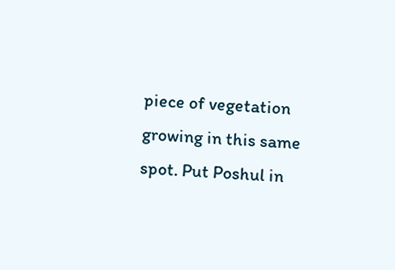piece of vegetation growing in this same spot. Put Poshul in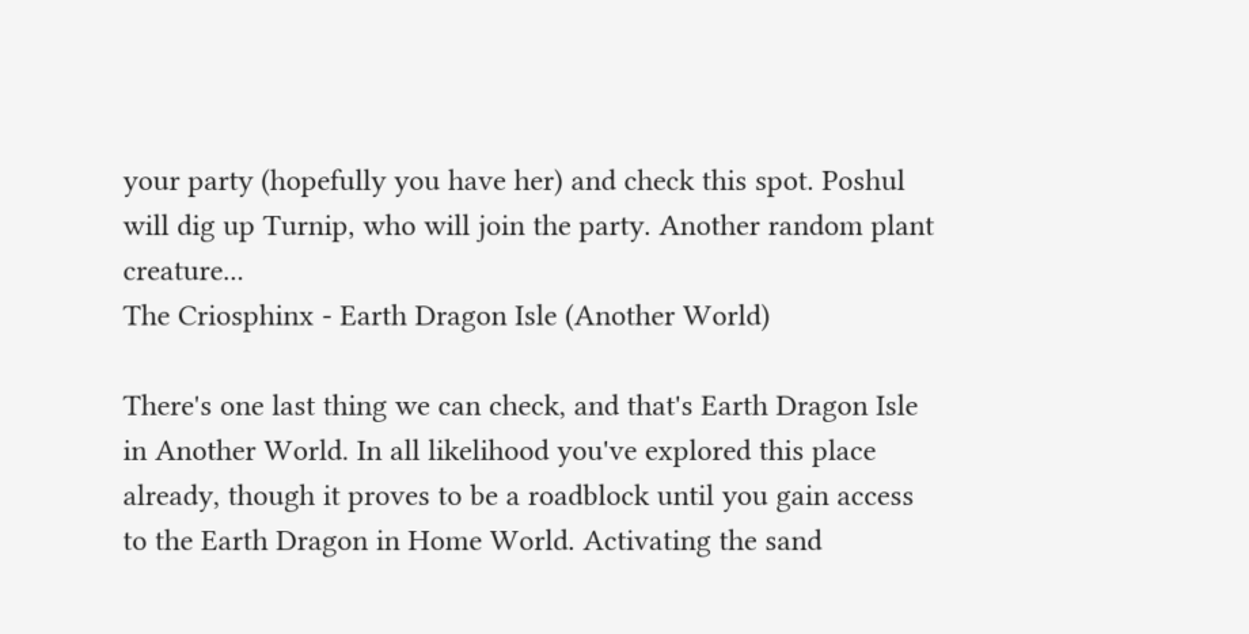your party (hopefully you have her) and check this spot. Poshul will dig up Turnip, who will join the party. Another random plant creature...
The Criosphinx - Earth Dragon Isle (Another World)

There's one last thing we can check, and that's Earth Dragon Isle in Another World. In all likelihood you've explored this place already, though it proves to be a roadblock until you gain access to the Earth Dragon in Home World. Activating the sand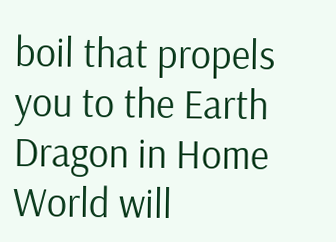boil that propels you to the Earth Dragon in Home World will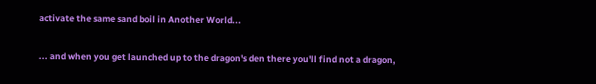activate the same sand boil in Another World...

... and when you get launched up to the dragon's den there you'll find not a dragon,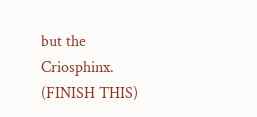but the Criosphinx. (FINISH THIS)